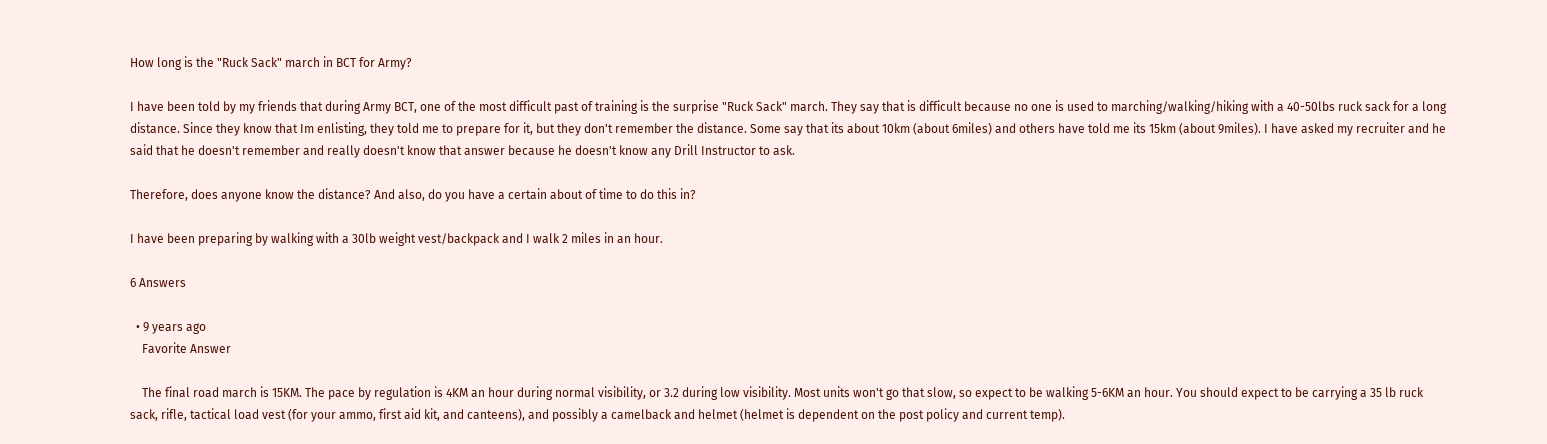How long is the "Ruck Sack" march in BCT for Army?

I have been told by my friends that during Army BCT, one of the most difficult past of training is the surprise "Ruck Sack" march. They say that is difficult because no one is used to marching/walking/hiking with a 40-50lbs ruck sack for a long distance. Since they know that Im enlisting, they told me to prepare for it, but they don't remember the distance. Some say that its about 10km (about 6miles) and others have told me its 15km (about 9miles). I have asked my recruiter and he said that he doesn't remember and really doesn't know that answer because he doesn't know any Drill Instructor to ask.

Therefore, does anyone know the distance? And also, do you have a certain about of time to do this in?

I have been preparing by walking with a 30lb weight vest/backpack and I walk 2 miles in an hour.

6 Answers

  • 9 years ago
    Favorite Answer

    The final road march is 15KM. The pace by regulation is 4KM an hour during normal visibility, or 3.2 during low visibility. Most units won't go that slow, so expect to be walking 5-6KM an hour. You should expect to be carrying a 35 lb ruck sack, rifle, tactical load vest (for your ammo, first aid kit, and canteens), and possibly a camelback and helmet (helmet is dependent on the post policy and current temp).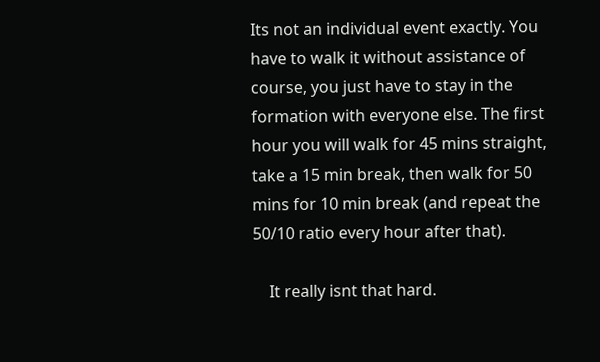Its not an individual event exactly. You have to walk it without assistance of course, you just have to stay in the formation with everyone else. The first hour you will walk for 45 mins straight, take a 15 min break, then walk for 50 mins for 10 min break (and repeat the 50/10 ratio every hour after that).

    It really isnt that hard.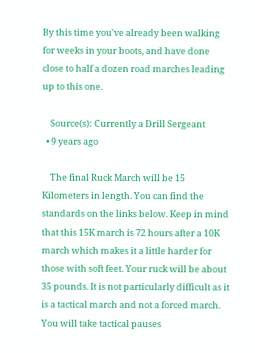By this time you've already been walking for weeks in your boots, and have done close to half a dozen road marches leading up to this one.

    Source(s): Currently a Drill Sergeant
  • 9 years ago

    The final Ruck March will be 15 Kilometers in length. You can find the standards on the links below. Keep in mind that this 15K march is 72 hours after a 10K march which makes it a little harder for those with soft feet. Your ruck will be about 35 pounds. It is not particularly difficult as it is a tactical march and not a forced march. You will take tactical pauses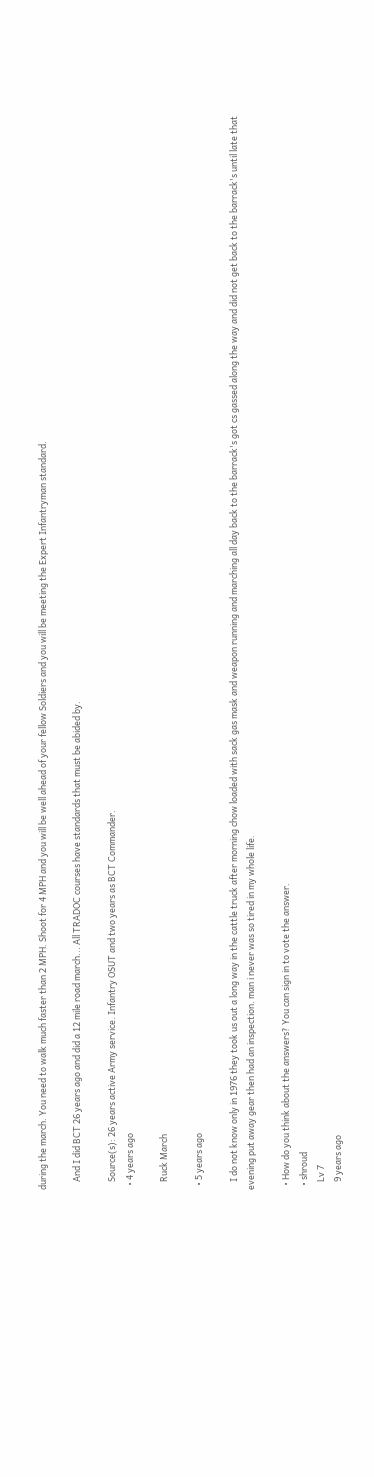during the march. You need to walk much faster than 2 MPH. Shoot for 4 MPH and you will be well ahead of your fellow Soldiers and you will be meeting the Expert Infantryman standard.

    And I did BCT 26 years ago and did a 12 mile road march... All TRADOC courses have standards that must be abided by.

    Source(s): 26 years active Army service. Infantry OSUT and two years as BCT Commander.
  • 4 years ago

    Ruck March

  • 5 years ago

    I do not know only in 1976 they took us out a long way in the cattle truck after morning chow loaded with sack gas mask and weapon running and marching all day back to the barrack's got cs gassed along the way and did not get back to the barrack's until late that evening put away gear then had an inspection. man i never was so tired in my whole life.

  • How do you think about the answers? You can sign in to vote the answer.
  • shroud
    Lv 7
    9 years ago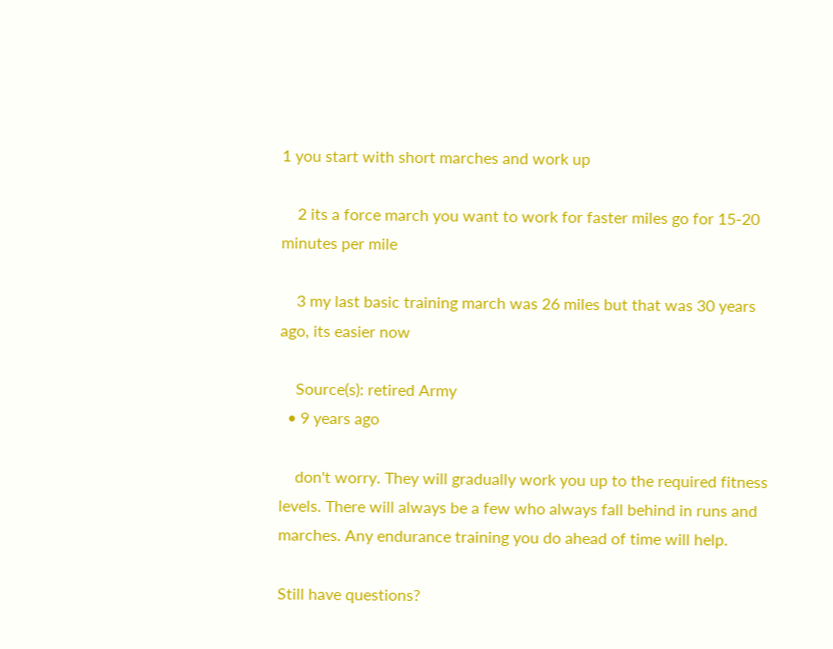1 you start with short marches and work up

    2 its a force march you want to work for faster miles go for 15-20 minutes per mile

    3 my last basic training march was 26 miles but that was 30 years ago, its easier now

    Source(s): retired Army
  • 9 years ago

    don't worry. They will gradually work you up to the required fitness levels. There will always be a few who always fall behind in runs and marches. Any endurance training you do ahead of time will help.

Still have questions?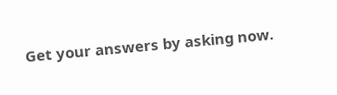Get your answers by asking now.